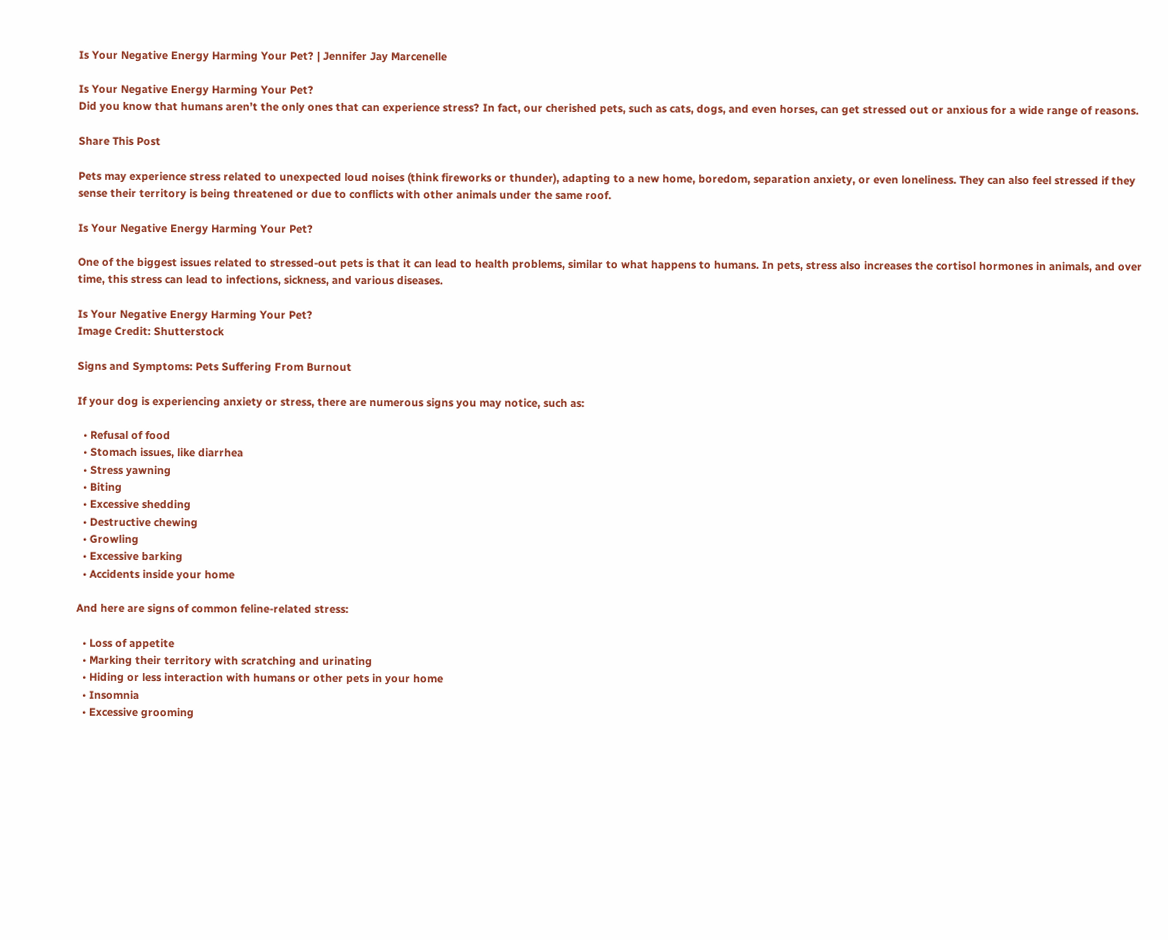Is Your Negative Energy Harming Your Pet? | Jennifer Jay Marcenelle

Is Your Negative Energy Harming Your Pet?
Did you know that humans aren’t the only ones that can experience stress? In fact, our cherished pets, such as cats, dogs, and even horses, can get stressed out or anxious for a wide range of reasons.

Share This Post

Pets may experience stress related to unexpected loud noises (think fireworks or thunder), adapting to a new home, boredom, separation anxiety, or even loneliness. They can also feel stressed if they sense their territory is being threatened or due to conflicts with other animals under the same roof.

Is Your Negative Energy Harming Your Pet?

One of the biggest issues related to stressed-out pets is that it can lead to health problems, similar to what happens to humans. In pets, stress also increases the cortisol hormones in animals, and over time, this stress can lead to infections, sickness, and various diseases.

Is Your Negative Energy Harming Your Pet?
Image Credit: Shutterstock

Signs and Symptoms: Pets Suffering From Burnout

If your dog is experiencing anxiety or stress, there are numerous signs you may notice, such as:

  • Refusal of food
  • Stomach issues, like diarrhea
  • Stress yawning
  • Biting
  • Excessive shedding
  • Destructive chewing
  • Growling
  • Excessive barking
  • Accidents inside your home

And here are signs of common feline-related stress:

  • Loss of appetite
  • Marking their territory with scratching and urinating
  • Hiding or less interaction with humans or other pets in your home
  • Insomnia
  • Excessive grooming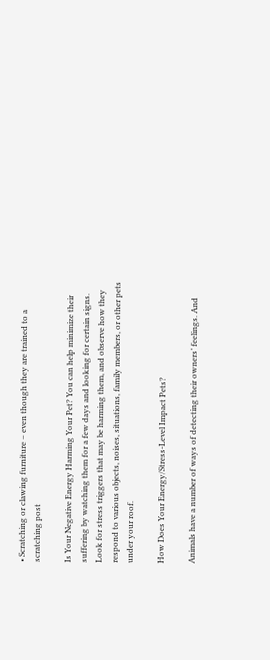• Scratching or clawing furniture – even though they are trained to a scratching post

Is Your Negative Energy Harming Your Pet? You can help minimize their suffering by watching them for a few days and looking for certain signs. Look for stress triggers that may be harming them, and observe how they respond to various objects, noises, situations, family members, or other pets under your roof.

How Does Your Energy/Stress-Level Impact Pets?

Animals have a number of ways of detecting their owners’ feelings. And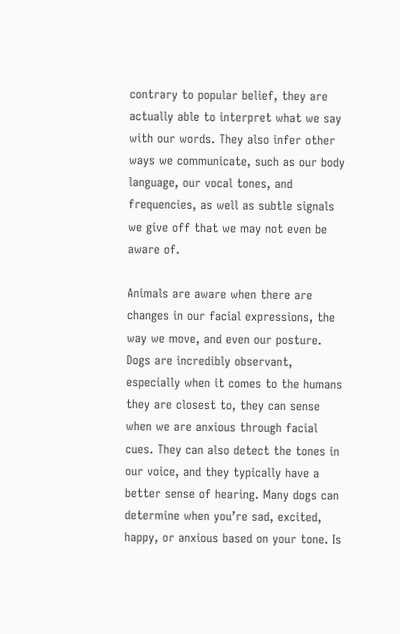contrary to popular belief, they are actually able to interpret what we say with our words. They also infer other ways we communicate, such as our body language, our vocal tones, and frequencies, as well as subtle signals we give off that we may not even be aware of.

Animals are aware when there are changes in our facial expressions, the way we move, and even our posture. Dogs are incredibly observant, especially when it comes to the humans they are closest to, they can sense when we are anxious through facial cues. They can also detect the tones in our voice, and they typically have a better sense of hearing. Many dogs can determine when you’re sad, excited, happy, or anxious based on your tone. Is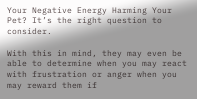Your Negative Energy Harming Your Pet? It’s the right question to consider.

With this in mind, they may even be able to determine when you may react with frustration or anger when you may reward them if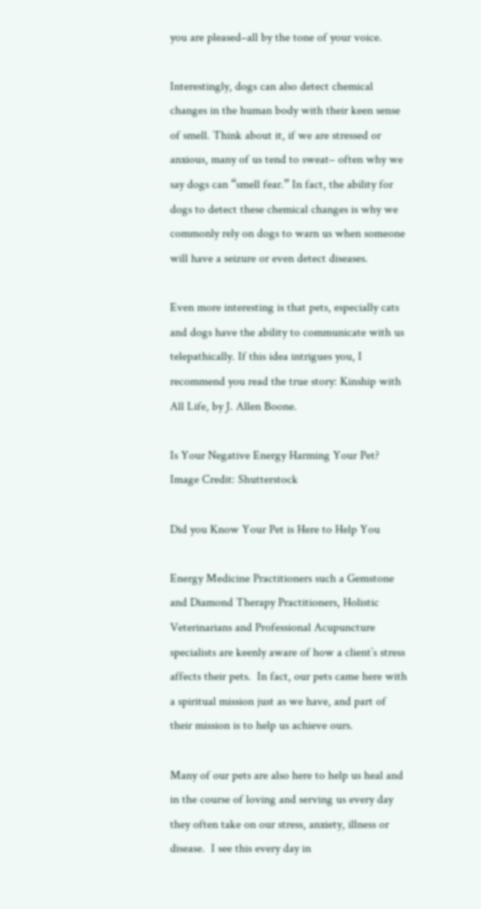you are pleased–all by the tone of your voice.

Interestingly, dogs can also detect chemical changes in the human body with their keen sense of smell. Think about it, if we are stressed or anxious, many of us tend to sweat– often why we say dogs can “smell fear.” In fact, the ability for dogs to detect these chemical changes is why we commonly rely on dogs to warn us when someone will have a seizure or even detect diseases.

Even more interesting is that pets, especially cats and dogs have the ability to communicate with us telepathically. If this idea intrigues you, I recommend you read the true story: Kinship with All Life, by J. Allen Boone.

Is Your Negative Energy Harming Your Pet?
Image Credit: Shutterstock

Did you Know Your Pet is Here to Help You

Energy Medicine Practitioners such a Gemstone and Diamond Therapy Practitioners, Holistic Veterinarians and Professional Acupuncture specialists are keenly aware of how a client’s stress affects their pets.  In fact, our pets came here with a spiritual mission just as we have, and part of their mission is to help us achieve ours.

Many of our pets are also here to help us heal and in the course of loving and serving us every day they often take on our stress, anxiety, illness or disease.  I see this every day in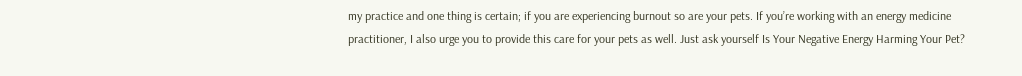my practice and one thing is certain; if you are experiencing burnout so are your pets. If you’re working with an energy medicine practitioner, I also urge you to provide this care for your pets as well. Just ask yourself Is Your Negative Energy Harming Your Pet?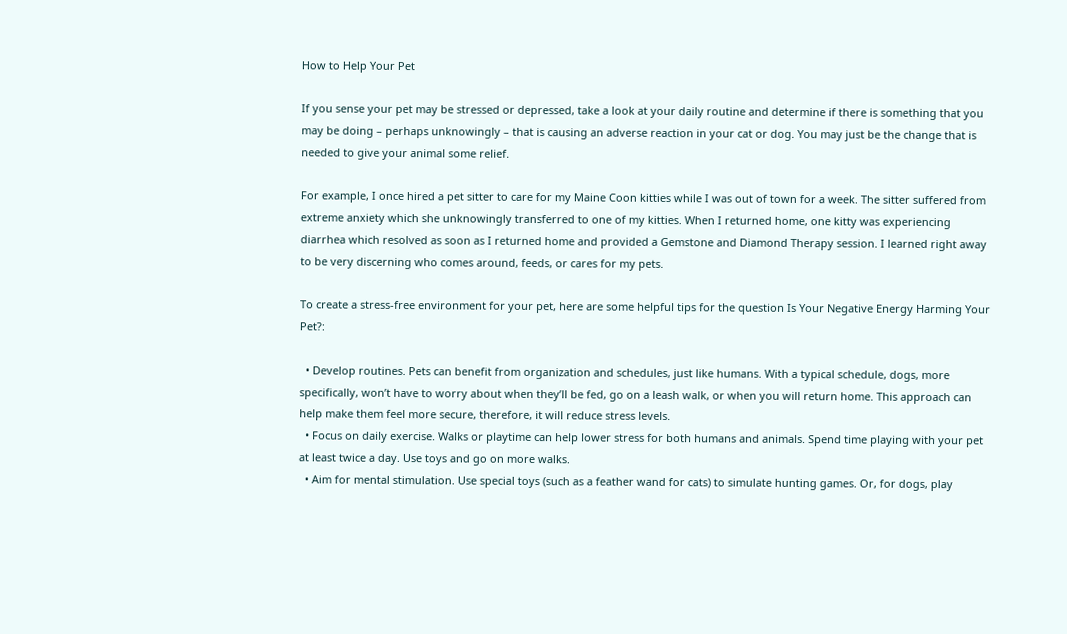How to Help Your Pet

If you sense your pet may be stressed or depressed, take a look at your daily routine and determine if there is something that you may be doing – perhaps unknowingly – that is causing an adverse reaction in your cat or dog. You may just be the change that is needed to give your animal some relief.

For example, I once hired a pet sitter to care for my Maine Coon kitties while I was out of town for a week. The sitter suffered from extreme anxiety which she unknowingly transferred to one of my kitties. When I returned home, one kitty was experiencing diarrhea which resolved as soon as I returned home and provided a Gemstone and Diamond Therapy session. I learned right away to be very discerning who comes around, feeds, or cares for my pets.

To create a stress-free environment for your pet, here are some helpful tips for the question Is Your Negative Energy Harming Your Pet?:

  • Develop routines. Pets can benefit from organization and schedules, just like humans. With a typical schedule, dogs, more specifically, won’t have to worry about when they’ll be fed, go on a leash walk, or when you will return home. This approach can help make them feel more secure, therefore, it will reduce stress levels.
  • Focus on daily exercise. Walks or playtime can help lower stress for both humans and animals. Spend time playing with your pet at least twice a day. Use toys and go on more walks.
  • Aim for mental stimulation. Use special toys (such as a feather wand for cats) to simulate hunting games. Or, for dogs, play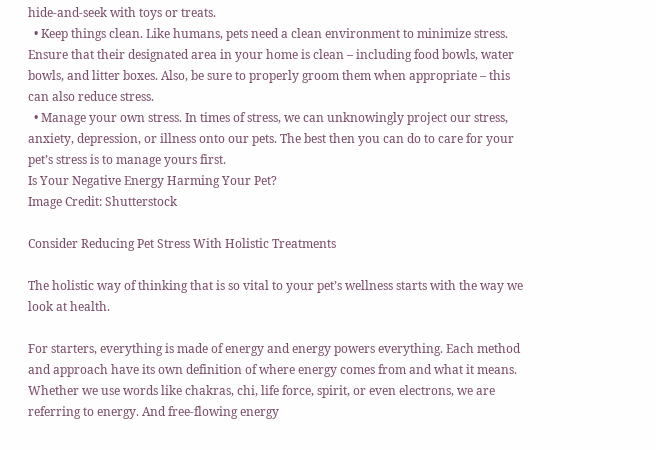hide-and-seek with toys or treats.
  • Keep things clean. Like humans, pets need a clean environment to minimize stress. Ensure that their designated area in your home is clean – including food bowls, water bowls, and litter boxes. Also, be sure to properly groom them when appropriate – this can also reduce stress.
  • Manage your own stress. In times of stress, we can unknowingly project our stress, anxiety, depression, or illness onto our pets. The best then you can do to care for your pet’s stress is to manage yours first.
Is Your Negative Energy Harming Your Pet?
Image Credit: Shutterstock

Consider Reducing Pet Stress With Holistic Treatments

The holistic way of thinking that is so vital to your pet’s wellness starts with the way we look at health.

For starters, everything is made of energy and energy powers everything. Each method and approach have its own definition of where energy comes from and what it means. Whether we use words like chakras, chi, life force, spirit, or even electrons, we are referring to energy. And free-flowing energy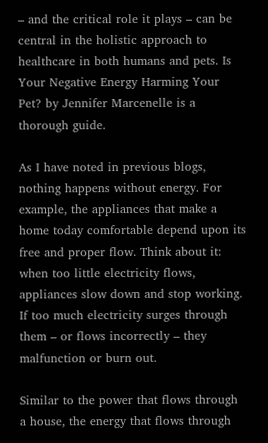– and the critical role it plays – can be central in the holistic approach to healthcare in both humans and pets. Is Your Negative Energy Harming Your Pet? by Jennifer Marcenelle is a thorough guide.

As I have noted in previous blogs, nothing happens without energy. For example, the appliances that make a home today comfortable depend upon its free and proper flow. Think about it: when too little electricity flows, appliances slow down and stop working. If too much electricity surges through them – or flows incorrectly – they malfunction or burn out.

Similar to the power that flows through a house, the energy that flows through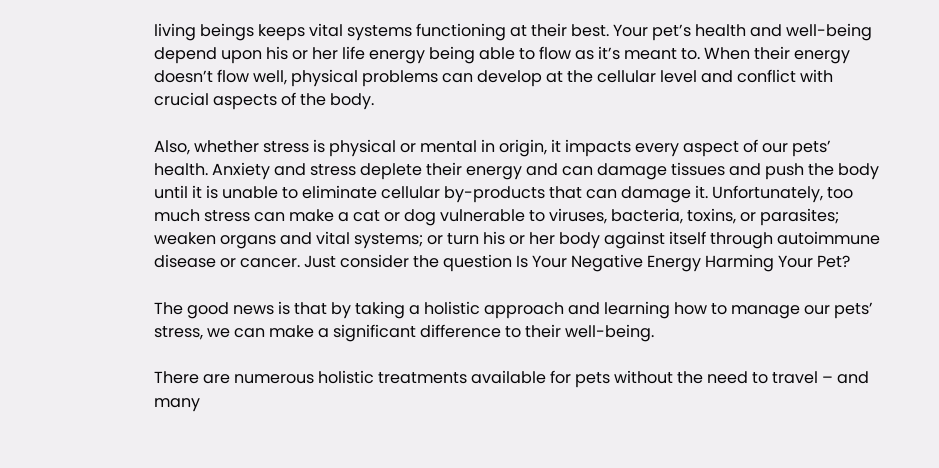living beings keeps vital systems functioning at their best. Your pet’s health and well-being depend upon his or her life energy being able to flow as it’s meant to. When their energy doesn’t flow well, physical problems can develop at the cellular level and conflict with crucial aspects of the body.

Also, whether stress is physical or mental in origin, it impacts every aspect of our pets’ health. Anxiety and stress deplete their energy and can damage tissues and push the body until it is unable to eliminate cellular by-products that can damage it. Unfortunately, too much stress can make a cat or dog vulnerable to viruses, bacteria, toxins, or parasites; weaken organs and vital systems; or turn his or her body against itself through autoimmune disease or cancer. Just consider the question Is Your Negative Energy Harming Your Pet?

The good news is that by taking a holistic approach and learning how to manage our pets’ stress, we can make a significant difference to their well-being.

There are numerous holistic treatments available for pets without the need to travel – and many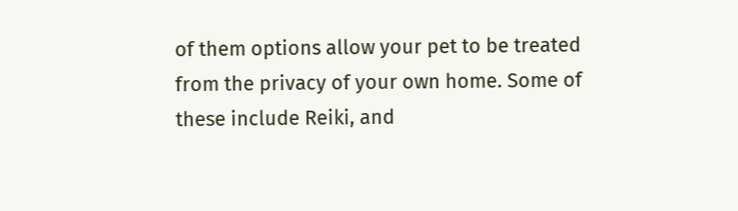of them options allow your pet to be treated from the privacy of your own home. Some of these include Reiki, and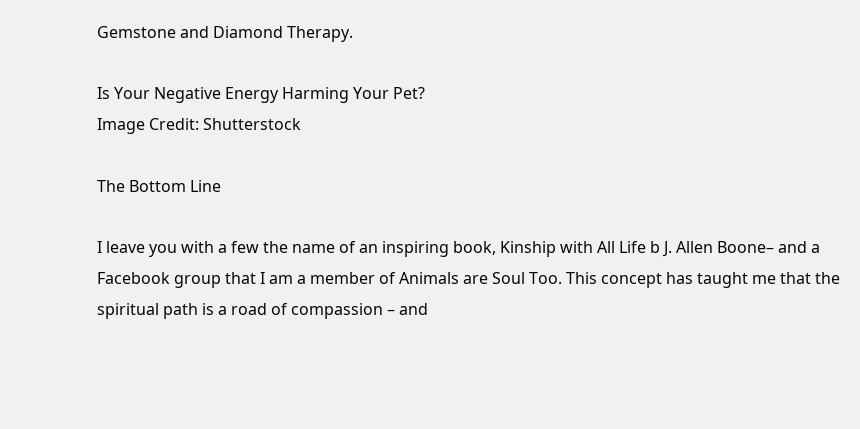Gemstone and Diamond Therapy.

Is Your Negative Energy Harming Your Pet?
Image Credit: Shutterstock

The Bottom Line

I leave you with a few the name of an inspiring book, Kinship with All Life b J. Allen Boone– and a Facebook group that I am a member of Animals are Soul Too. This concept has taught me that the spiritual path is a road of compassion – and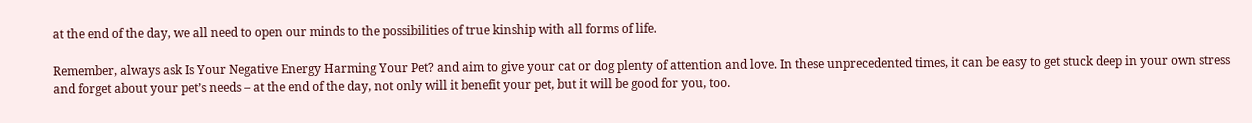at the end of the day, we all need to open our minds to the possibilities of true kinship with all forms of life.

Remember, always ask Is Your Negative Energy Harming Your Pet? and aim to give your cat or dog plenty of attention and love. In these unprecedented times, it can be easy to get stuck deep in your own stress and forget about your pet’s needs – at the end of the day, not only will it benefit your pet, but it will be good for you, too.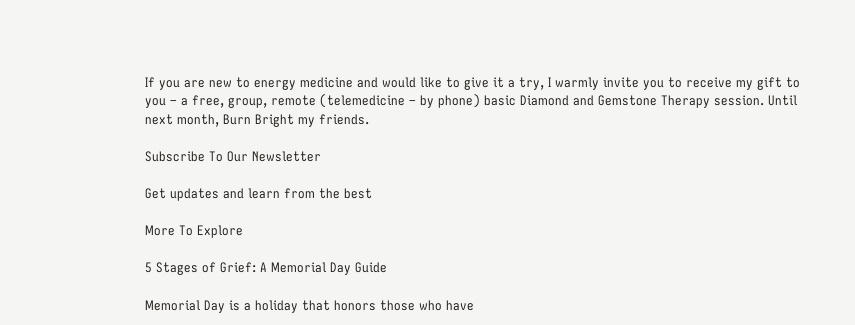If you are new to energy medicine and would like to give it a try, I warmly invite you to receive my gift to you – a free, group, remote (telemedicine – by phone) basic Diamond and Gemstone Therapy session. Until next month, Burn Bright my friends.

Subscribe To Our Newsletter

Get updates and learn from the best

More To Explore

5 Stages of Grief: A Memorial Day Guide

Memorial Day is a holiday that honors those who have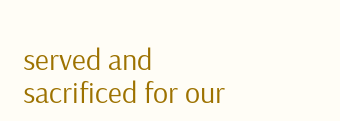served and sacrificed for our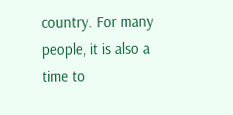country. For many people, it is also a time to